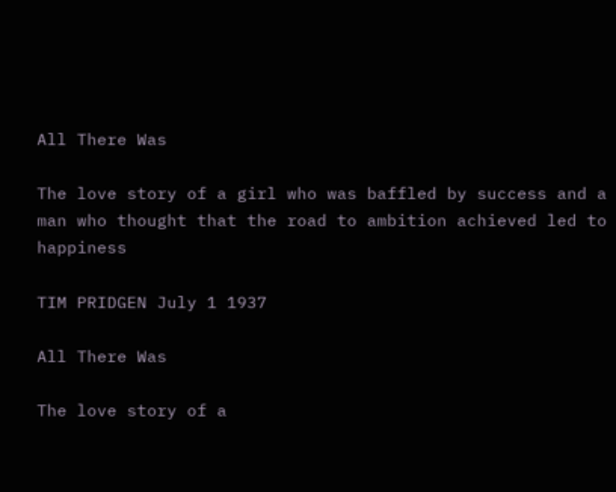All There Was

The love story of a girl who was baffled by success and a man who thought that the road to ambition achieved led to happiness

TIM PRIDGEN July 1 1937

All There Was

The love story of a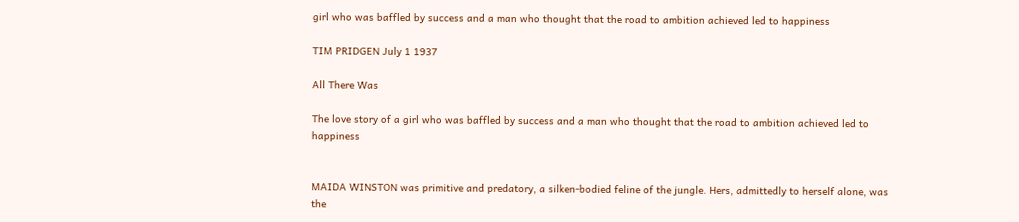girl who was baffled by success and a man who thought that the road to ambition achieved led to happiness

TIM PRIDGEN July 1 1937

All There Was

The love story of a girl who was baffled by success and a man who thought that the road to ambition achieved led to happiness


MAIDA WINSTON was primitive and predatory, a silken-bodied feline of the jungle. Hers, admittedly to herself alone, was the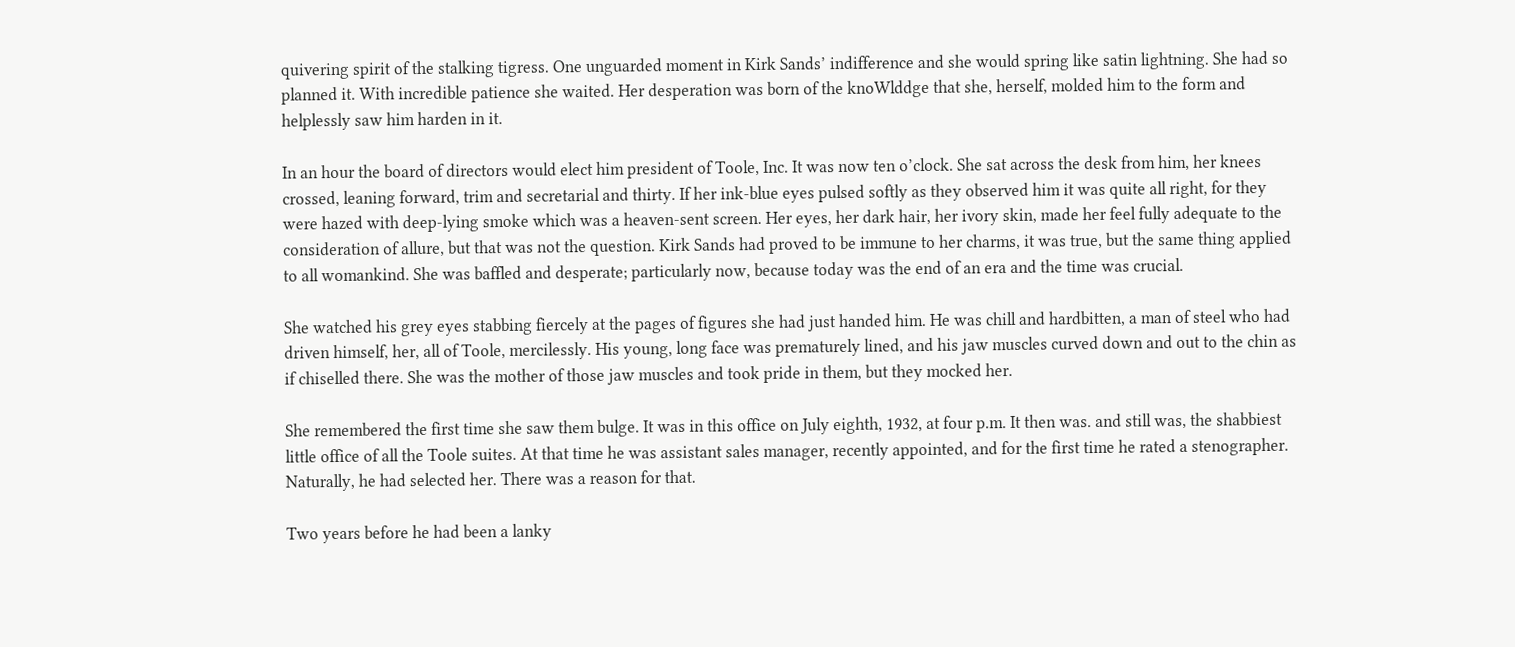quivering spirit of the stalking tigress. One unguarded moment in Kirk Sands’ indifference and she would spring like satin lightning. She had so planned it. With incredible patience she waited. Her desperation was born of the knoWlddge that she, herself, molded him to the form and helplessly saw him harden in it.

In an hour the board of directors would elect him president of Toole, Inc. It was now ten o’clock. She sat across the desk from him, her knees crossed, leaning forward, trim and secretarial and thirty. If her ink-blue eyes pulsed softly as they observed him it was quite all right, for they were hazed with deep-lying smoke which was a heaven-sent screen. Her eyes, her dark hair, her ivory skin, made her feel fully adequate to the consideration of allure, but that was not the question. Kirk Sands had proved to be immune to her charms, it was true, but the same thing applied to all womankind. She was baffled and desperate; particularly now, because today was the end of an era and the time was crucial.

She watched his grey eyes stabbing fiercely at the pages of figures she had just handed him. He was chill and hardbitten, a man of steel who had driven himself, her, all of Toole, mercilessly. His young, long face was prematurely lined, and his jaw muscles curved down and out to the chin as if chiselled there. She was the mother of those jaw muscles and took pride in them, but they mocked her.

She remembered the first time she saw them bulge. It was in this office on July eighth, 1932, at four p.m. It then was. and still was, the shabbiest little office of all the Toole suites. At that time he was assistant sales manager, recently appointed, and for the first time he rated a stenographer. Naturally, he had selected her. There was a reason for that.

Two years before he had been a lanky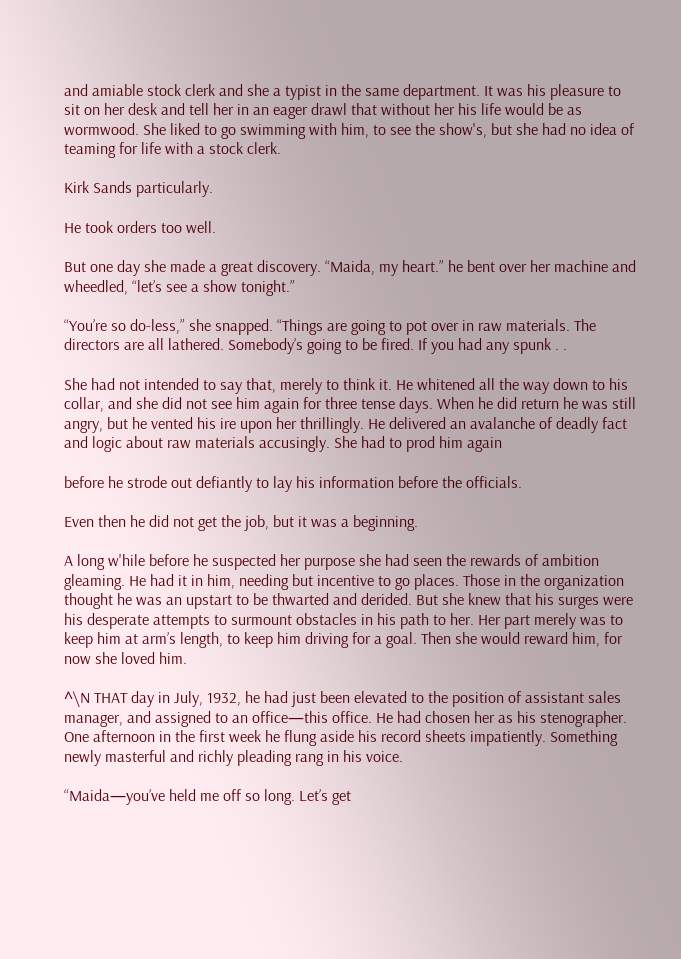and amiable stock clerk and she a typist in the same department. It was his pleasure to sit on her desk and tell her in an eager drawl that without her his life would be as wormwood. She liked to go swimming with him, to see the show's, but she had no idea of teaming for life with a stock clerk.

Kirk Sands particularly.

He took orders too well.

But one day she made a great discovery. “Maida, my heart.” he bent over her machine and wheedled, “let’s see a show tonight.”

“You’re so do-less,” she snapped. “Things are going to pot over in raw materials. The directors are all lathered. Somebody’s going to be fired. If you had any spunk . .

She had not intended to say that, merely to think it. He whitened all the way down to his collar, and she did not see him again for three tense days. When he did return he was still angry, but he vented his ire upon her thrillingly. He delivered an avalanche of deadly fact and logic about raw materials accusingly. She had to prod him again

before he strode out defiantly to lay his information before the officials.

Even then he did not get the job, but it was a beginning.

A long w'hile before he suspected her purpose she had seen the rewards of ambition gleaming. He had it in him, needing but incentive to go places. Those in the organization thought he was an upstart to be thwarted and derided. But she knew that his surges were his desperate attempts to surmount obstacles in his path to her. Her part merely was to keep him at arm’s length, to keep him driving for a goal. Then she would reward him, for now she loved him.

^\N THAT day in July, 1932, he had just been elevated to the position of assistant sales manager, and assigned to an office—this office. He had chosen her as his stenographer. One afternoon in the first week he flung aside his record sheets impatiently. Something newly masterful and richly pleading rang in his voice.

“Maida—you’ve held me off so long. Let’s get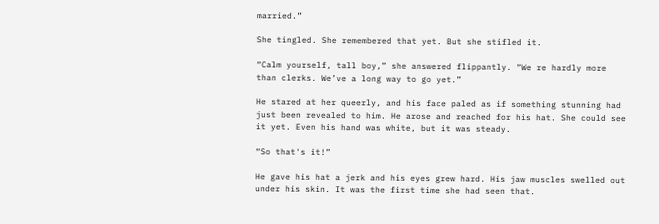married.”

She tingled. She remembered that yet. But she stifled it.

“Calm yourself, tall boy,” she answered flippantly. “We re hardly more than clerks. We’ve a long way to go yet.”

He stared at her queerly, and his face paled as if something stunning had just been revealed to him. He arose and reached for his hat. She could see it yet. Even his hand was white, but it was steady.

“So that's it!”

He gave his hat a jerk and his eyes grew hard. His jaw muscles swelled out under his skin. It was the first time she had seen that.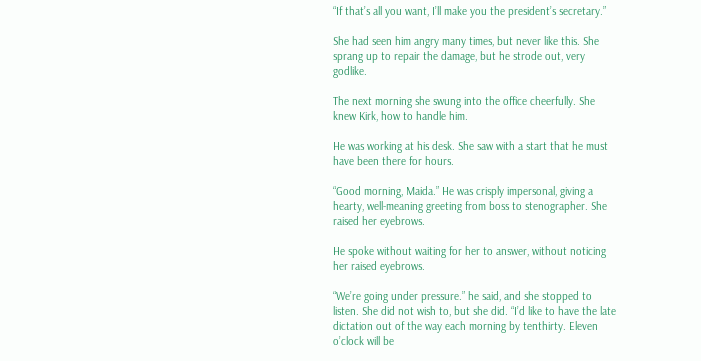“If that’s all you want, I’ll make you the president’s secretary.”

She had seen him angry many times, but never like this. She sprang up to repair the damage, but he strode out, very godlike.

The next morning she swung into the office cheerfully. She knew Kirk, how to handle him.

He was working at his desk. She saw with a start that he must have been there for hours.

“Good morning, Maida.” He was crisply impersonal, giving a hearty, well-meaning greeting from boss to stenographer. She raised her eyebrows.

He spoke without waiting for her to answer, without noticing her raised eyebrows.

“We’re going under pressure.” he said, and she stopped to listen. She did not wish to, but she did. “I’d like to have the late dictation out of the way each morning by tenthirty. Eleven o’clock will be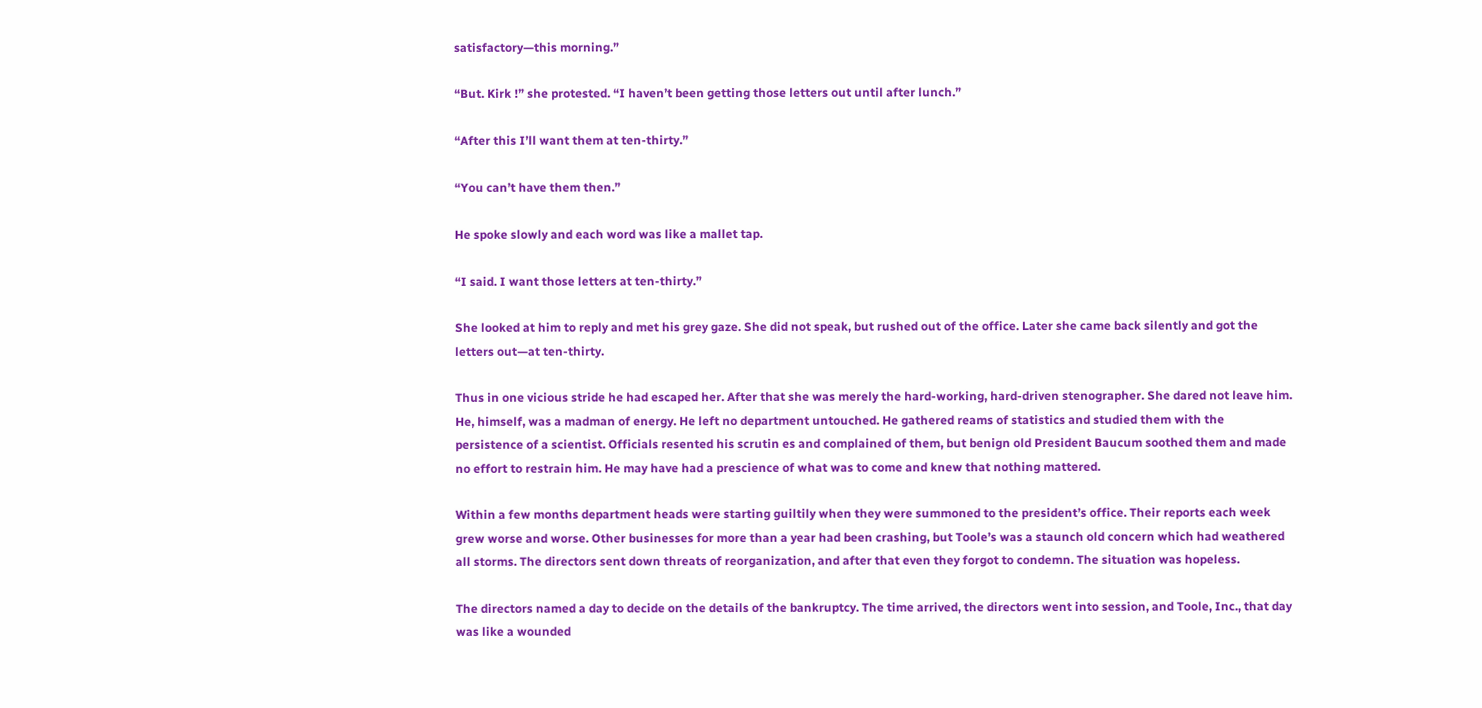satisfactory—this morning.”

“But. Kirk !” she protested. “I haven’t been getting those letters out until after lunch.”

“After this I’ll want them at ten-thirty.”

“You can’t have them then.”

He spoke slowly and each word was like a mallet tap.

“I said. I want those letters at ten-thirty.”

She looked at him to reply and met his grey gaze. She did not speak, but rushed out of the office. Later she came back silently and got the letters out—at ten-thirty.

Thus in one vicious stride he had escaped her. After that she was merely the hard-working, hard-driven stenographer. She dared not leave him. He, himself, was a madman of energy. He left no department untouched. He gathered reams of statistics and studied them with the persistence of a scientist. Officials resented his scrutin es and complained of them, but benign old President Baucum soothed them and made no effort to restrain him. He may have had a prescience of what was to come and knew that nothing mattered.

Within a few months department heads were starting guiltily when they were summoned to the president’s office. Their reports each week grew worse and worse. Other businesses for more than a year had been crashing, but Toole’s was a staunch old concern which had weathered all storms. The directors sent down threats of reorganization, and after that even they forgot to condemn. The situation was hopeless.

The directors named a day to decide on the details of the bankruptcy. The time arrived, the directors went into session, and Toole, Inc., that day was like a wounded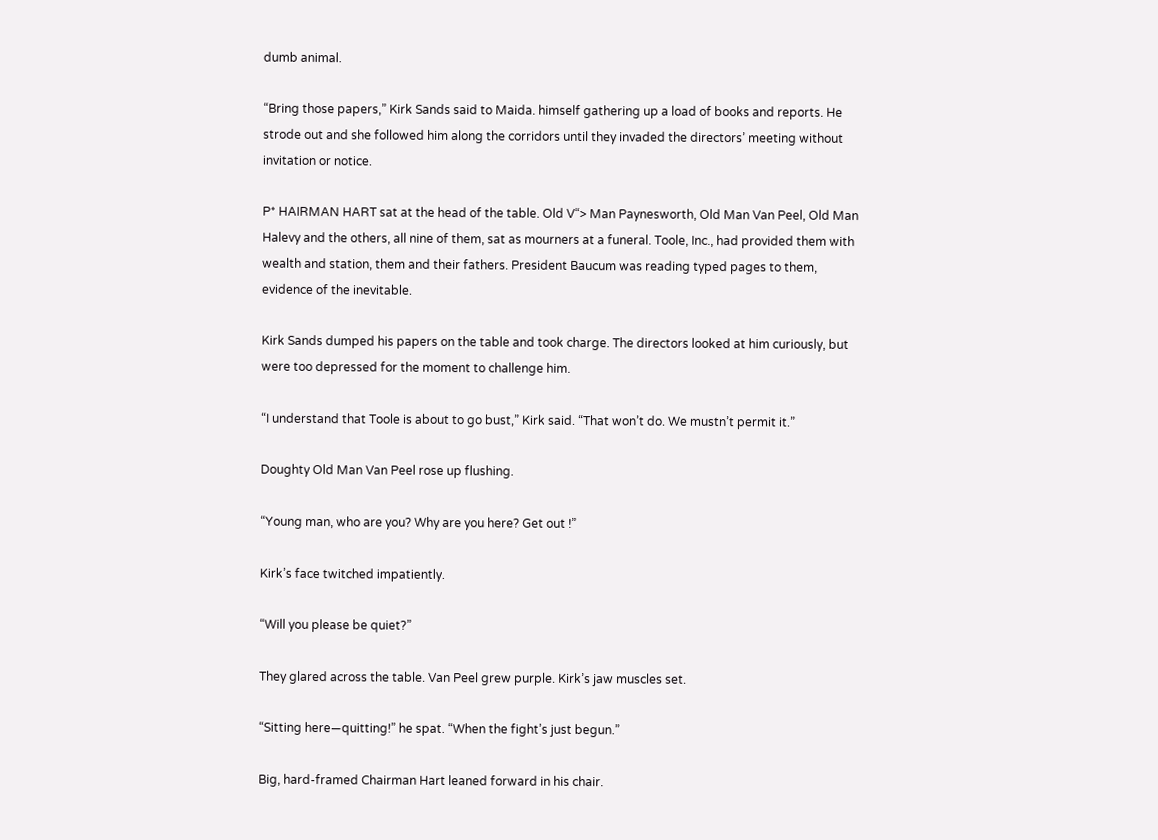dumb animal.

“Bring those papers,” Kirk Sands said to Maida. himself gathering up a load of books and reports. He strode out and she followed him along the corridors until they invaded the directors’ meeting without invitation or notice.

P* HAIRMAN HART sat at the head of the table. Old V“> Man Paynesworth, Old Man Van Peel, Old Man Halevy and the others, all nine of them, sat as mourners at a funeral. Toole, Inc., had provided them with wealth and station, them and their fathers. President Baucum was reading typed pages to them, evidence of the inevitable.

Kirk Sands dumped his papers on the table and took charge. The directors looked at him curiously, but were too depressed for the moment to challenge him.

“I understand that Toole is about to go bust,” Kirk said. “That won’t do. We mustn’t permit it.”

Doughty Old Man Van Peel rose up flushing.

“Young man, who are you? Why are you here? Get out !”

Kirk’s face twitched impatiently.

“Will you please be quiet?”

They glared across the table. Van Peel grew purple. Kirk’s jaw muscles set.

“Sitting here—quitting!” he spat. “When the fight’s just begun.”

Big, hard-framed Chairman Hart leaned forward in his chair.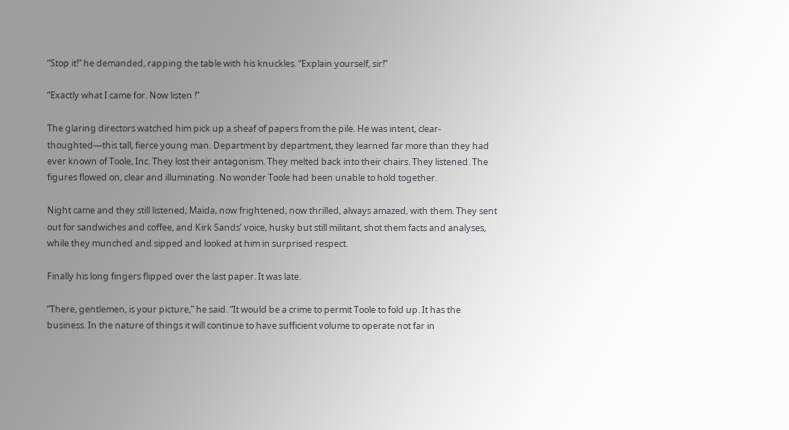“Stop it!” he demanded, rapping the table with his knuckles. “Explain yourself, sir!”

“Exactly what I came for. Now listen !”

The glaring directors watched him pick up a sheaf of papers from the pile. He was intent, clear-thoughted—this tall, fierce young man. Department by department, they learned far more than they had ever known of Toole, Inc. They lost their antagonism. They melted back into their chairs. They listened. The figures flowed on, clear and illuminating. No wonder Toole had been unable to hold together.

Night came and they still listened; Maida, now frightened, now thrilled, always amazed, with them. They sent out for sandwiches and coffee, and Kirk Sands’ voice, husky but still militant, shot them facts and analyses, while they munched and sipped and looked at him in surprised respect.

Finally his long fingers flipped over the last paper. It was late.

“There, gentlemen, is your picture,” he said. “It would be a crime to permit Toole to fold up. It has the business. In the nature of things it will continue to have sufficient volume to operate not far in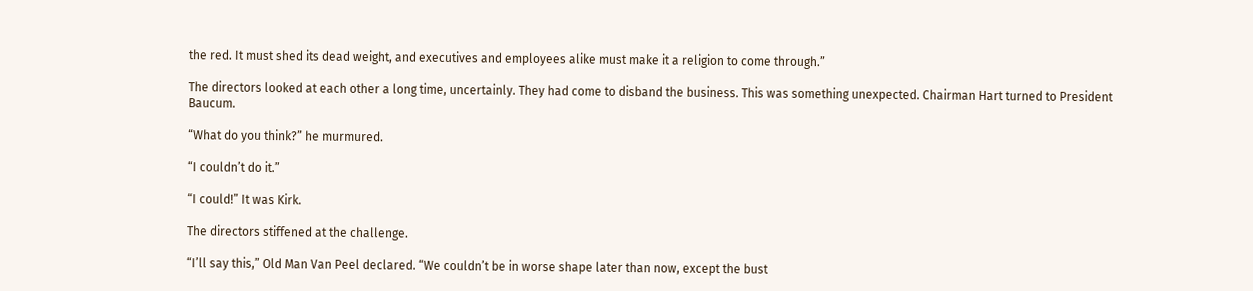the red. It must shed its dead weight, and executives and employees alike must make it a religion to come through.”

The directors looked at each other a long time, uncertainly. They had come to disband the business. This was something unexpected. Chairman Hart turned to President Baucum.

“What do you think?” he murmured.

“I couldn’t do it.”

“I could!” It was Kirk.

The directors stiffened at the challenge.

“I’ll say this,” Old Man Van Peel declared. “We couldn’t be in worse shape later than now, except the bust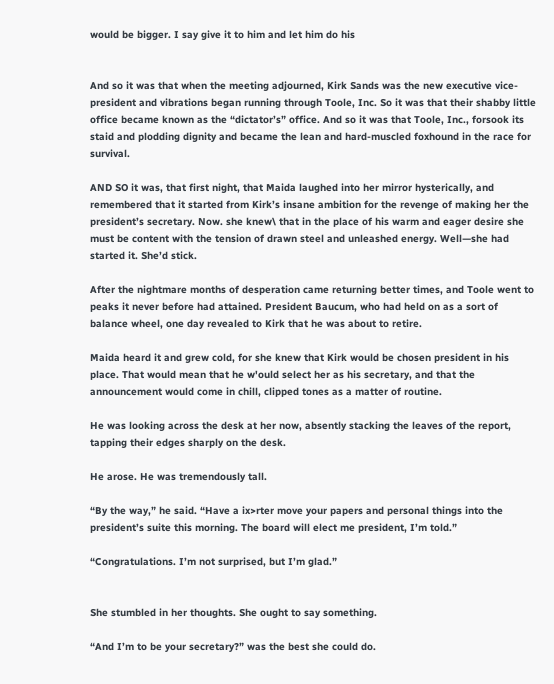would be bigger. I say give it to him and let him do his


And so it was that when the meeting adjourned, Kirk Sands was the new executive vice-president and vibrations began running through Toole, Inc. So it was that their shabby little office became known as the “dictator’s” office. And so it was that Toole, Inc., forsook its staid and plodding dignity and became the lean and hard-muscled foxhound in the race for survival.

AND SO it was, that first night, that Maida laughed into her mirror hysterically, and remembered that it started from Kirk’s insane ambition for the revenge of making her the president’s secretary. Now. she knew\ that in the place of his warm and eager desire she must be content with the tension of drawn steel and unleashed energy. Well—she had started it. She’d stick.

After the nightmare months of desperation came returning better times, and Toole went to peaks it never before had attained. President Baucum, who had held on as a sort of balance wheel, one day revealed to Kirk that he was about to retire.

Maida heard it and grew cold, for she knew that Kirk would be chosen president in his place. That would mean that he w'ould select her as his secretary, and that the announcement would come in chill, clipped tones as a matter of routine.

He was looking across the desk at her now, absently stacking the leaves of the report, tapping their edges sharply on the desk.

He arose. He was tremendously tall.

“By the way,” he said. “Have a ix>rter move your papers and personal things into the president’s suite this morning. The board will elect me president, I’m told.”

“Congratulations. I’m not surprised, but I’m glad.”


She stumbled in her thoughts. She ought to say something.

“And I’m to be your secretary?” was the best she could do.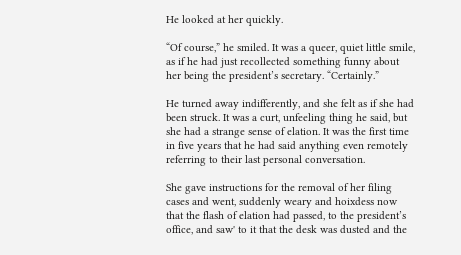He looked at her quickly.

“Of course,” he smiled. It was a queer, quiet little smile, as if he had just recollected something funny about her being the president’s secretary. “Certainly.”

He turned away indifferently, and she felt as if she had been struck. It was a curt, unfeeling thing he said, but she had a strange sense of elation. It was the first time in five years that he had said anything even remotely referring to their last personal conversation.

She gave instructions for the removal of her filing cases and went, suddenly weary and hoixdess now that the flash of elation had passed, to the president’s office, and saw' to it that the desk was dusted and the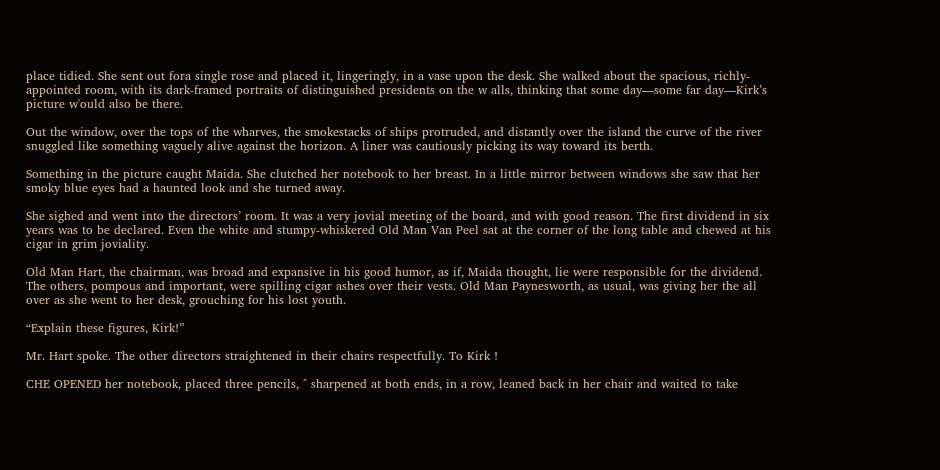place tidied. She sent out fora single rose and placed it, lingeringly, in a vase upon the desk. She walked about the spacious, richly-appointed room, with its dark-framed portraits of distinguished presidents on the w alls, thinking that some day—some far day—Kirk’s picture w'ould also be there.

Out the window, over the tops of the wharves, the smokestacks of ships protruded, and distantly over the island the curve of the river snuggled like something vaguely alive against the horizon. A liner was cautiously picking its way toward its berth.

Something in the picture caught Maida. She clutched her notebook to her breast. In a little mirror between windows she saw that her smoky blue eyes had a haunted look and she turned away.

She sighed and went into the directors’ room. It was a very jovial meeting of the board, and with good reason. The first dividend in six years was to be declared. Even the white and stumpy-whiskered Old Man Van Peel sat at the corner of the long table and chewed at his cigar in grim joviality.

Old Man Hart, the chairman, was broad and expansive in his good humor, as if, Maida thought, lie were responsible for the dividend. The others, pompous and important, were spilling cigar ashes over their vests. Old Man Paynesworth, as usual, was giving her the all over as she went to her desk, grouching for his lost youth.

“Explain these figures, Kirk!”

Mr. Hart spoke. The other directors straightened in their chairs respectfully. To Kirk !

CHE OPENED her notebook, placed three pencils, ^ sharpened at both ends, in a row, leaned back in her chair and waited to take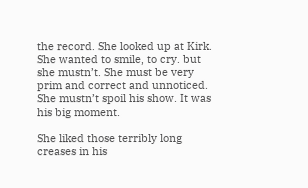the record. She looked up at Kirk. She wanted to smile, to cry. but she mustn’t. She must be very prim and correct and unnoticed. She mustn’t spoil his show. It was his big moment.

She liked those terribly long creases in his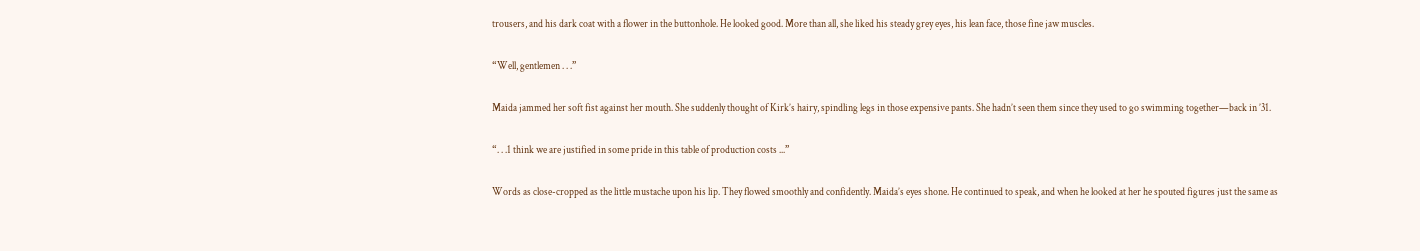trousers, and his dark coat with a flower in the buttonhole. He looked good. More than all, she liked his steady grey eyes, his lean face, those fine jaw muscles.

“Well, gentlemen . . .”

Maida jammed her soft fist against her mouth. She suddenly thought of Kirk’s hairy, spindling legs in those expensive pants. She hadn’t seen them since they used to go swimming together—back in ’31.

“. . .1 think we are justified in some pride in this table of production costs ...”

Words as close-cropped as the little mustache upon his lip. They flowed smoothly and confidently. Maida’s eyes shone. He continued to speak, and when he looked at her he spouted figures just the same as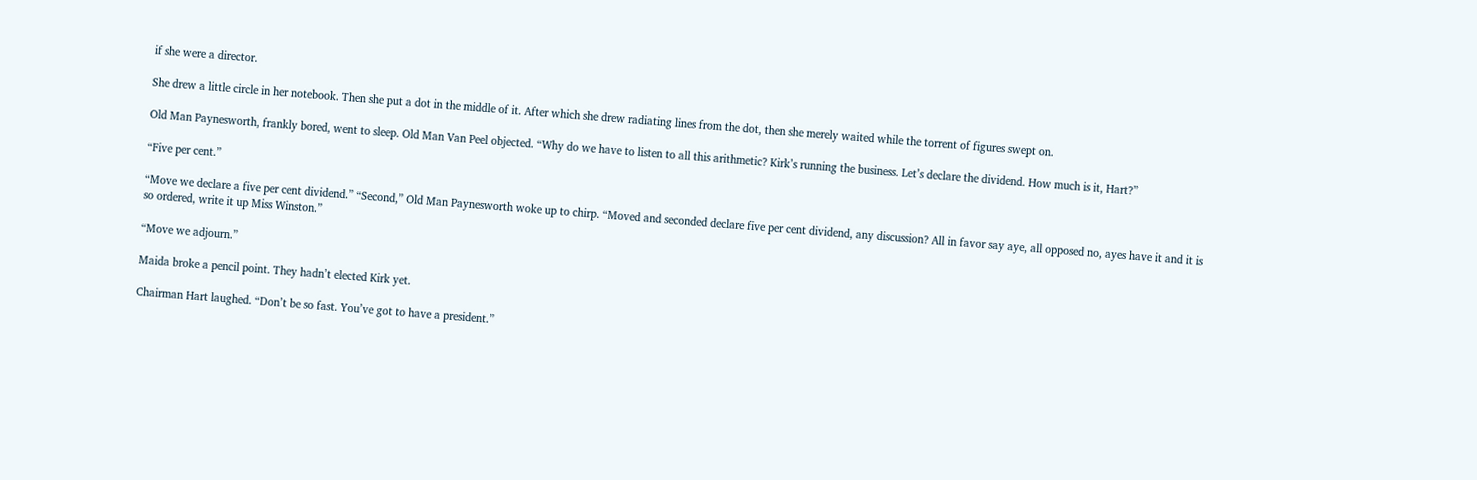if she were a director.

She drew a little circle in her notebook. Then she put a dot in the middle of it. After which she drew radiating lines from the dot, then she merely waited while the torrent of figures swept on.

Old Man Paynesworth, frankly bored, went to sleep. Old Man Van Peel objected. “Why do we have to listen to all this arithmetic? Kirk’s running the business. Let’s declare the dividend. How much is it, Hart?”

“Five per cent.”

“Move we declare a five per cent dividend.” “Second,” Old Man Paynesworth woke up to chirp. “Moved and seconded declare five per cent dividend, any discussion? All in favor say aye, all opposed no, ayes have it and it is so ordered, write it up Miss Winston.”

“Move we adjourn.”

Maida broke a pencil point. They hadn’t elected Kirk yet.

Chairman Hart laughed. “Don’t be so fast. You’ve got to have a president.”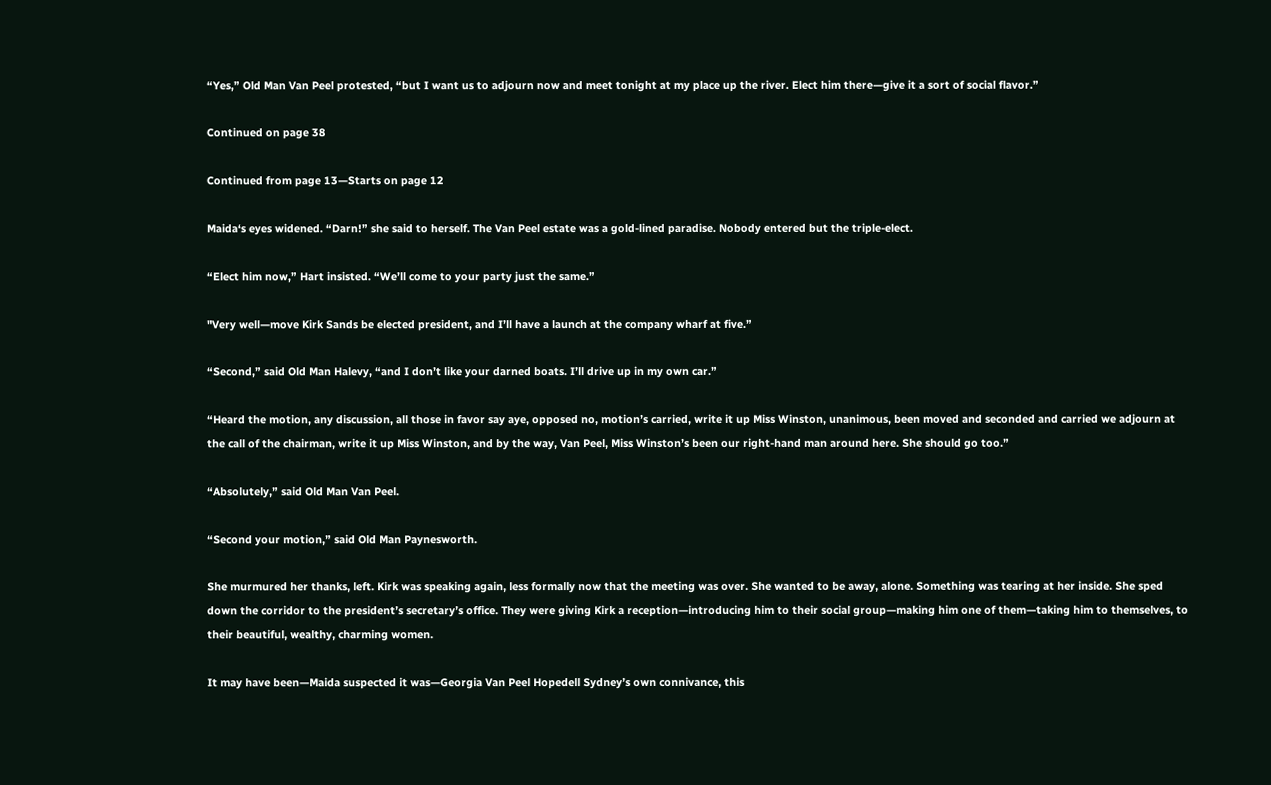“Yes,” Old Man Van Peel protested, “but I want us to adjourn now and meet tonight at my place up the river. Elect him there—give it a sort of social flavor.”

Continued on page 38

Continued from page 13—Starts on page 12

Maida‘s eyes widened. “Darn!” she said to herself. The Van Peel estate was a gold-lined paradise. Nobody entered but the triple-elect.

“Elect him now,” Hart insisted. “We’ll come to your party just the same.”

"Very well—move Kirk Sands be elected president, and I’ll have a launch at the company wharf at five.”

“Second,” said Old Man Halevy, “and I don’t like your darned boats. I’ll drive up in my own car.”

“Heard the motion, any discussion, all those in favor say aye, opposed no, motion’s carried, write it up Miss Winston, unanimous, been moved and seconded and carried we adjourn at the call of the chairman, write it up Miss Winston, and by the way, Van Peel, Miss Winston’s been our right-hand man around here. She should go too.”

“Absolutely,” said Old Man Van Peel.

“Second your motion,” said Old Man Paynesworth.

She murmured her thanks, left. Kirk was speaking again, less formally now that the meeting was over. She wanted to be away, alone. Something was tearing at her inside. She sped down the corridor to the president’s secretary’s office. They were giving Kirk a reception—introducing him to their social group—making him one of them—taking him to themselves, to their beautiful, wealthy, charming women.

It may have been—Maida suspected it was—Georgia Van Peel Hopedell Sydney’s own connivance, this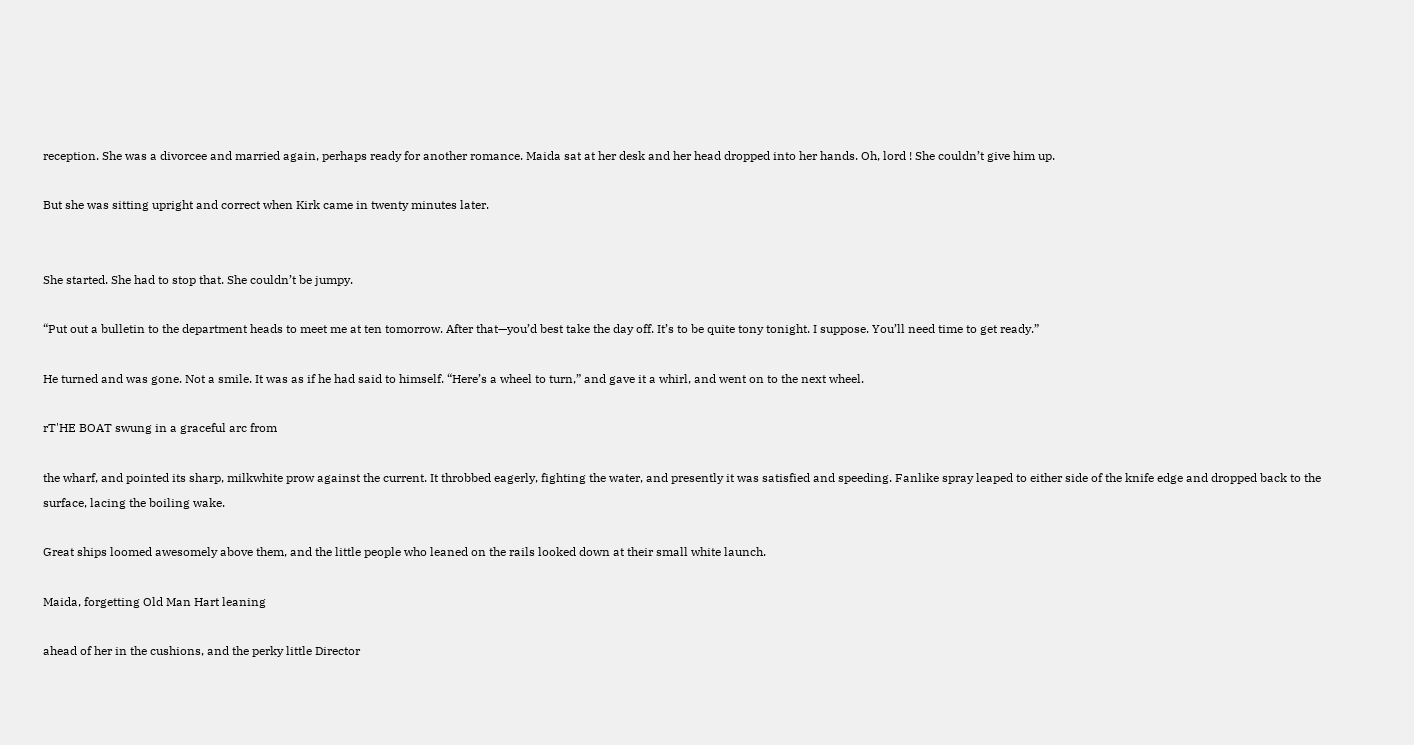reception. She was a divorcee and married again, perhaps ready for another romance. Maida sat at her desk and her head dropped into her hands. Oh, lord ! She couldn’t give him up.

But she was sitting upright and correct when Kirk came in twenty minutes later.


She started. She had to stop that. She couldn’t be jumpy.

“Put out a bulletin to the department heads to meet me at ten tomorrow. After that—you’d best take the day off. It’s to be quite tony tonight. I suppose. You’ll need time to get ready.”

He turned and was gone. Not a smile. It was as if he had said to himself. “Here’s a wheel to turn,” and gave it a whirl, and went on to the next wheel.

rT'HE BOAT swung in a graceful arc from

the wharf, and pointed its sharp, milkwhite prow against the current. It throbbed eagerly, fighting the water, and presently it was satisfied and speeding. Fanlike spray leaped to either side of the knife edge and dropped back to the surface, lacing the boiling wake.

Great ships loomed awesomely above them, and the little people who leaned on the rails looked down at their small white launch.

Maida, forgetting Old Man Hart leaning

ahead of her in the cushions, and the perky little Director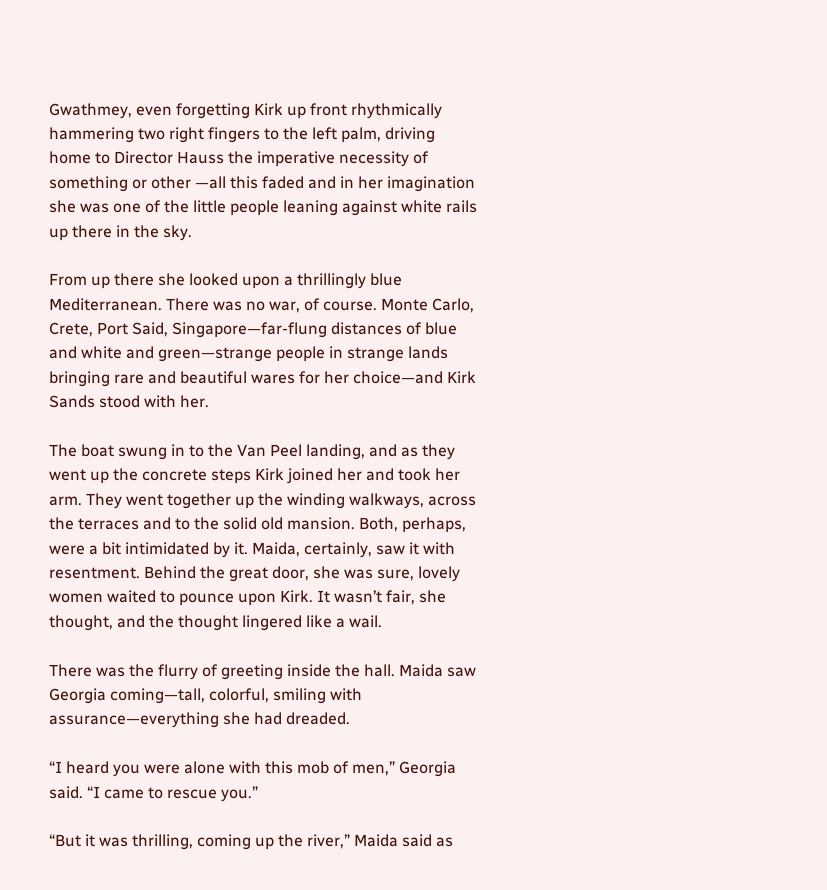Gwathmey, even forgetting Kirk up front rhythmically hammering two right fingers to the left palm, driving home to Director Hauss the imperative necessity of something or other —all this faded and in her imagination she was one of the little people leaning against white rails up there in the sky.

From up there she looked upon a thrillingly blue Mediterranean. There was no war, of course. Monte Carlo, Crete, Port Said, Singapore—far-flung distances of blue and white and green—strange people in strange lands bringing rare and beautiful wares for her choice—and Kirk Sands stood with her.

The boat swung in to the Van Peel landing, and as they went up the concrete steps Kirk joined her and took her arm. They went together up the winding walkways, across the terraces and to the solid old mansion. Both, perhaps, were a bit intimidated by it. Maida, certainly, saw it with resentment. Behind the great door, she was sure, lovely women waited to pounce upon Kirk. It wasn’t fair, she thought, and the thought lingered like a wail.

There was the flurry of greeting inside the hall. Maida saw Georgia coming—tall, colorful, smiling with assurance—everything she had dreaded.

“I heard you were alone with this mob of men,” Georgia said. “I came to rescue you.”

“But it was thrilling, coming up the river,” Maida said as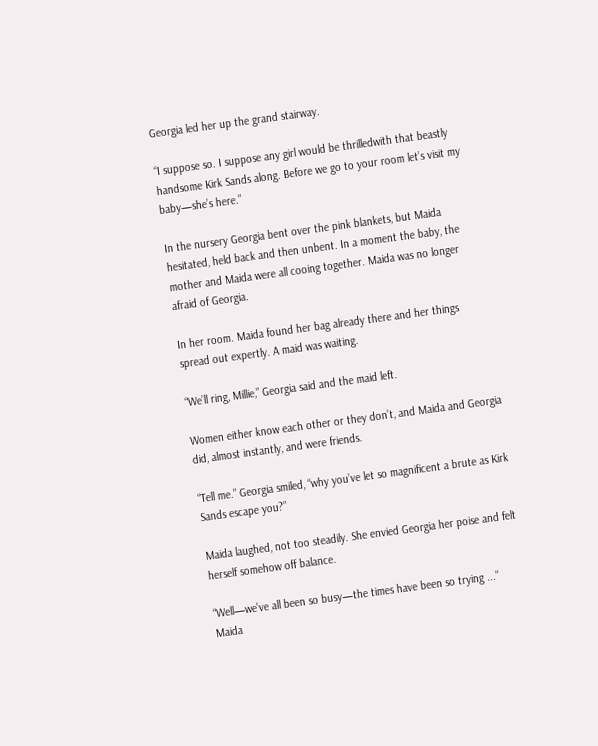Georgia led her up the grand stairway.

“I suppose so. I suppose any girl would be thrilledwith that beastly handsome Kirk Sands along. Before we go to your room let’s visit my baby—she’s here.”

In the nursery Georgia bent over the pink blankets, but Maida hesitated, held back and then unbent. In a moment the baby, the mother and Maida were all cooing together. Maida was no longer afraid of Georgia.

In her room. Maida found her bag already there and her things spread out expertly. A maid was waiting.

“We’ll ring, Millie,” Georgia said and the maid left.

Women either know each other or they don’t, and Maida and Georgia did, almost instantly, and were friends.

“Tell me.” Georgia smiled, “why you’ve let so magnificent a brute as Kirk Sands escape you?”

Maida laughed, not too steadily. She envied Georgia her poise and felt herself somehow off balance.

“Well—we’ve all been so busy—the times have been so trying ...” Maida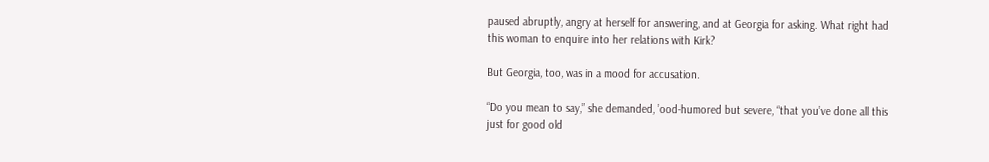paused abruptly, angry at herself for answering, and at Georgia for asking. What right had this woman to enquire into her relations with Kirk?

But Georgia, too, was in a mood for accusation.

“Do you mean to say,” she demanded, ’ood-humored but severe, “that you’ve done all this just for good old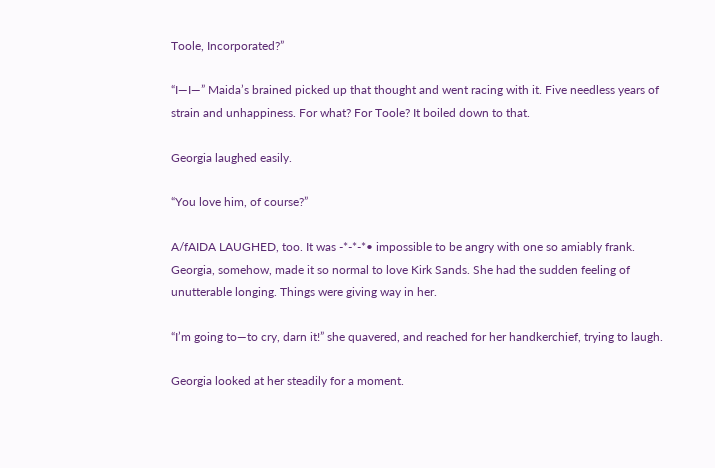Toole, Incorporated?”

“I—I—” Maida’s brained picked up that thought and went racing with it. Five needless years of strain and unhappiness. For what? For Toole? It boiled down to that.

Georgia laughed easily.

“You love him, of course?”

A/fAIDA LAUGHED, too. It was -*-*-*• impossible to be angry with one so amiably frank. Georgia, somehow, made it so normal to love Kirk Sands. She had the sudden feeling of unutterable longing. Things were giving way in her.

“I’m going to—to cry, darn it!” she quavered, and reached for her handkerchief, trying to laugh.

Georgia looked at her steadily for a moment.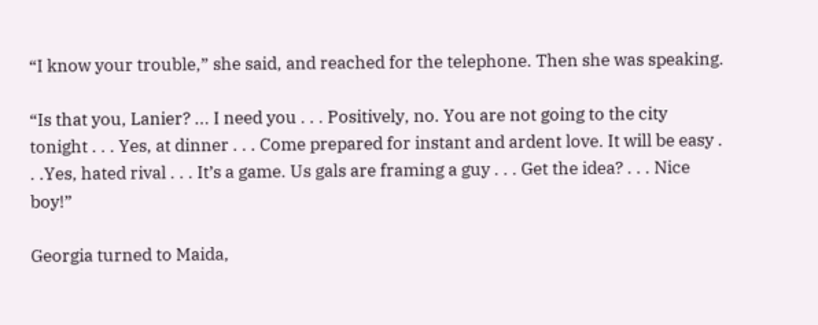“I know your trouble,” she said, and reached for the telephone. Then she was speaking.

“Is that you, Lanier? ... I need you . . . Positively, no. You are not going to the city tonight . . . Yes, at dinner . . . Come prepared for instant and ardent love. It will be easy . . .Yes, hated rival . . . It’s a game. Us gals are framing a guy . . . Get the idea? . . . Nice boy!”

Georgia turned to Maida,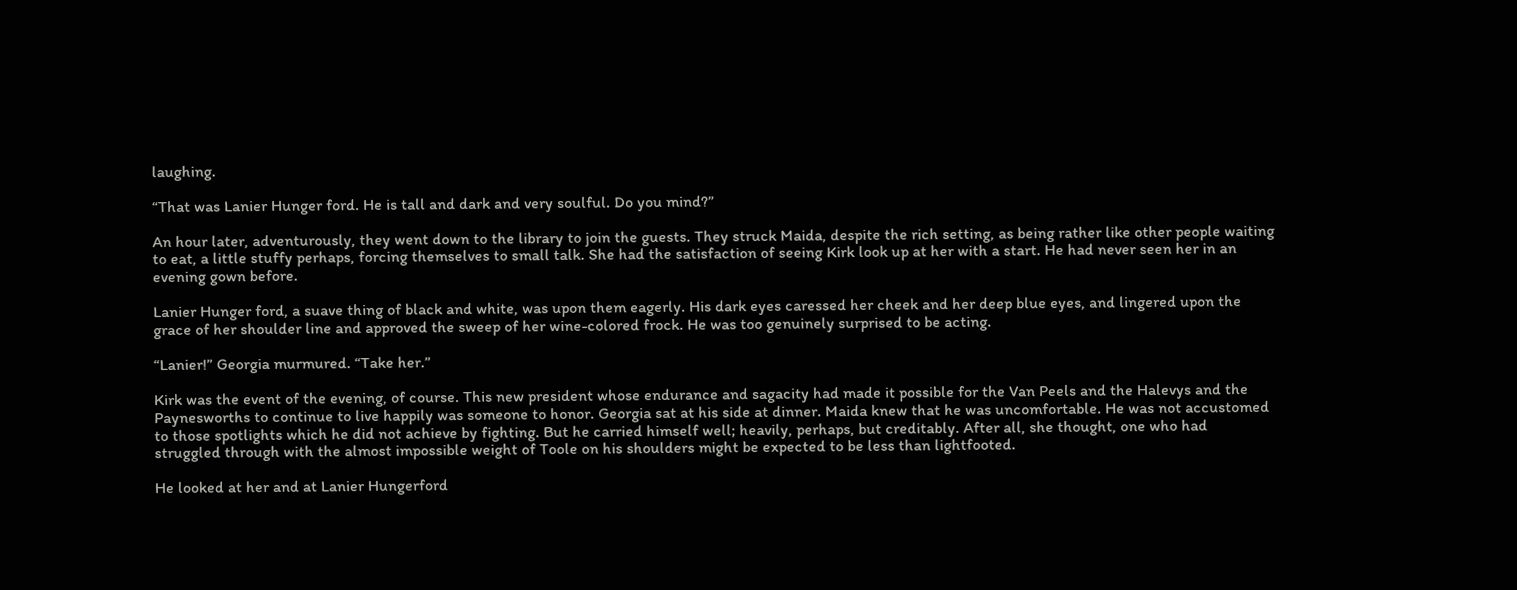laughing.

“That was Lanier Hunger ford. He is tall and dark and very soulful. Do you mind?”

An hour later, adventurously, they went down to the library to join the guests. They struck Maida, despite the rich setting, as being rather like other people waiting to eat, a little stuffy perhaps, forcing themselves to small talk. She had the satisfaction of seeing Kirk look up at her with a start. He had never seen her in an evening gown before.

Lanier Hunger ford, a suave thing of black and white, was upon them eagerly. His dark eyes caressed her cheek and her deep blue eyes, and lingered upon the grace of her shoulder line and approved the sweep of her wine-colored frock. He was too genuinely surprised to be acting.

“Lanier!” Georgia murmured. “Take her.”

Kirk was the event of the evening, of course. This new president whose endurance and sagacity had made it possible for the Van Peels and the Halevys and the Paynesworths to continue to live happily was someone to honor. Georgia sat at his side at dinner. Maida knew that he was uncomfortable. He was not accustomed to those spotlights which he did not achieve by fighting. But he carried himself well; heavily, perhaps, but creditably. After all, she thought, one who had struggled through with the almost impossible weight of Toole on his shoulders might be expected to be less than lightfooted.

He looked at her and at Lanier Hungerford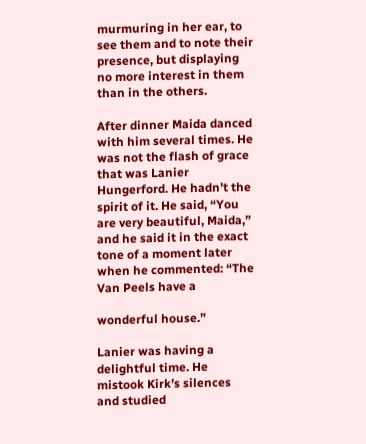murmuring in her ear, to see them and to note their presence, but displaying no more interest in them than in the others.

After dinner Maida danced with him several times. He was not the flash of grace that was Lanier Hungerford. He hadn’t the spirit of it. He said, “You are very beautiful, Maida,” and he said it in the exact tone of a moment later when he commented: “The Van Peels have a

wonderful house.”

Lanier was having a delightful time. He mistook Kirk’s silences and studied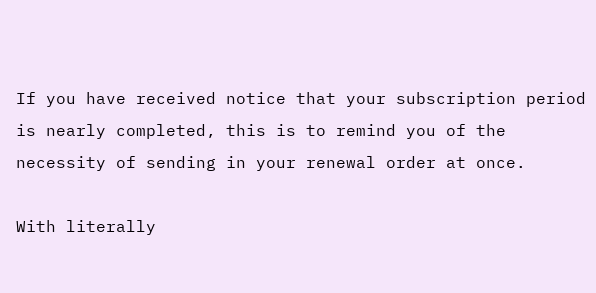If you have received notice that your subscription period is nearly completed, this is to remind you of the necessity of sending in your renewal order at once.

With literally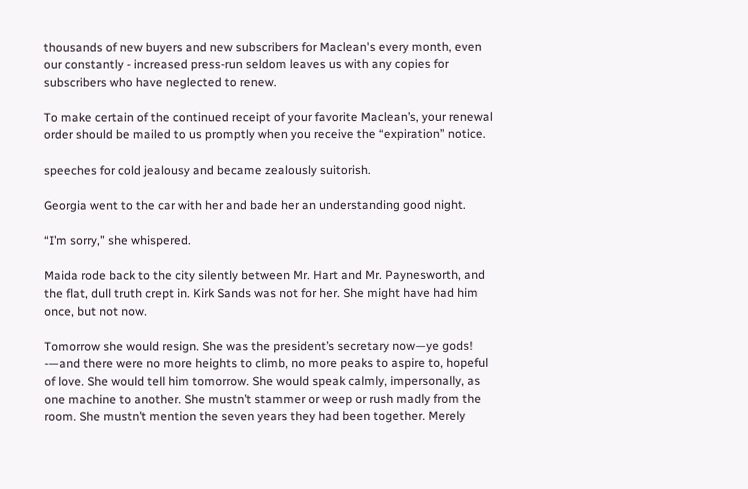thousands of new buyers and new subscribers for Maclean's every month, even our constantly - increased press-run seldom leaves us with any copies for subscribers who have neglected to renew.

To make certain of the continued receipt of your favorite Maclean’s, your renewal order should be mailed to us promptly when you receive the “expiration” notice.

speeches for cold jealousy and became zealously suitorish.

Georgia went to the car with her and bade her an understanding good night.

“I’m sorry,” she whispered.

Maida rode back to the city silently between Mr. Hart and Mr. Paynesworth, and the flat, dull truth crept in. Kirk Sands was not for her. She might have had him once, but not now.

Tomorrow she would resign. She was the president’s secretary now—ye gods! -—and there were no more heights to climb, no more peaks to aspire to, hopeful of love. She would tell him tomorrow. She would speak calmly, impersonally, as one machine to another. She mustn’t stammer or weep or rush madly from the room. She mustn’t mention the seven years they had been together. Merely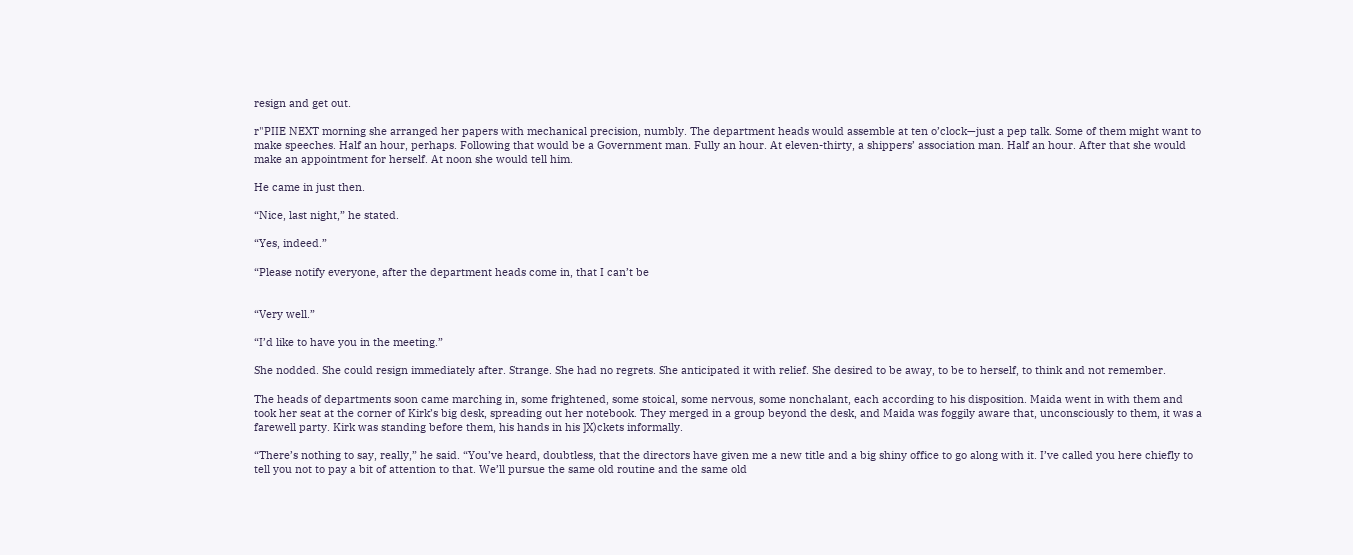resign and get out.

r"PIIE NEXT morning she arranged her papers with mechanical precision, numbly. The department heads would assemble at ten o’clock—just a pep talk. Some of them might want to make speeches. Half an hour, perhaps. Following that would be a Government man. Fully an hour. At eleven-thirty, a shippers’ association man. Half an hour. After that she would make an appointment for herself. At noon she would tell him.

He came in just then.

“Nice, last night,” he stated.

“Yes, indeed.”

“Please notify everyone, after the department heads come in, that I can’t be


“Very well.”

“I’d like to have you in the meeting.”

She nodded. She could resign immediately after. Strange. She had no regrets. She anticipated it with relief. She desired to be away, to be to herself, to think and not remember.

The heads of departments soon came marching in, some frightened, some stoical, some nervous, some nonchalant, each according to his disposition. Maida went in with them and took her seat at the corner of Kirk’s big desk, spreading out her notebook. They merged in a group beyond the desk, and Maida was foggily aware that, unconsciously to them, it was a farewell party. Kirk was standing before them, his hands in his ]X)ckets informally.

“There’s nothing to say, really,” he said. “You’ve heard, doubtless, that the directors have given me a new title and a big shiny office to go along with it. I’ve called you here chiefly to tell you not to pay a bit of attention to that. We’ll pursue the same old routine and the same old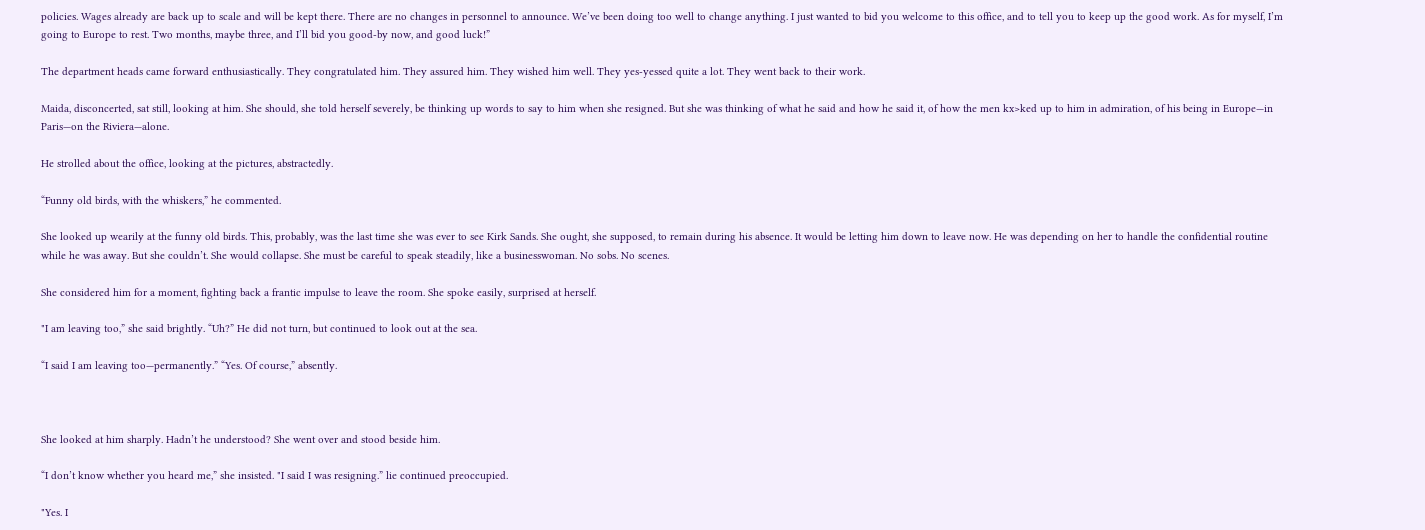policies. Wages already are back up to scale and will be kept there. There are no changes in personnel to announce. We’ve been doing too well to change anything. I just wanted to bid you welcome to this office, and to tell you to keep up the good work. As for myself, I’m going to Europe to rest. Two months, maybe three, and I’ll bid you good-by now, and good luck!”

The department heads came forward enthusiastically. They congratulated him. They assured him. They wished him well. They yes-yessed quite a lot. They went back to their work.

Maida, disconcerted, sat still, looking at him. She should, she told herself severely, be thinking up words to say to him when she resigned. But she was thinking of what he said and how he said it, of how the men kx>ked up to him in admiration, of his being in Europe—in Paris—on the Riviera—alone.

He strolled about the office, looking at the pictures, abstractedly.

“Funny old birds, with the whiskers,” he commented.

She looked up wearily at the funny old birds. This, probably, was the last time she was ever to see Kirk Sands. She ought, she supposed, to remain during his absence. It would be letting him down to leave now. He was depending on her to handle the confidential routine while he was away. But she couldn’t. She would collapse. She must be careful to speak steadily, like a businesswoman. No sobs. No scenes.

She considered him for a moment, fighting back a frantic impulse to leave the room. She spoke easily, surprised at herself.

"I am leaving too,” she said brightly. “Uh?” He did not turn, but continued to look out at the sea.

“I said I am leaving too—permanently.” “Yes. Of course,” absently.



She looked at him sharply. Hadn’t he understood? She went over and stood beside him.

“I don’t know whether you heard me,” she insisted. "I said I was resigning.” lie continued preoccupied.

"Yes. I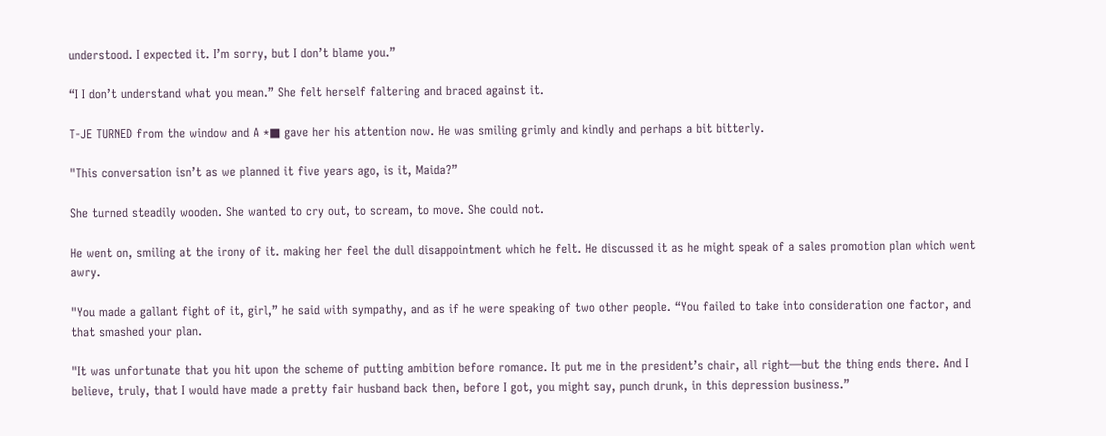understood. I expected it. I’m sorry, but I don’t blame you.”

“I I don’t understand what you mean.” She felt herself faltering and braced against it.

T-JE TURNED from the window and A *■ gave her his attention now. He was smiling grimly and kindly and perhaps a bit bitterly.

"This conversation isn’t as we planned it five years ago, is it, Maida?”

She turned steadily wooden. She wanted to cry out, to scream, to move. She could not.

He went on, smiling at the irony of it. making her feel the dull disappointment which he felt. He discussed it as he might speak of a sales promotion plan which went awry.

"You made a gallant fight of it, girl,” he said with sympathy, and as if he were speaking of two other people. “You failed to take into consideration one factor, and that smashed your plan.

"It was unfortunate that you hit upon the scheme of putting ambition before romance. It put me in the president’s chair, all right—but the thing ends there. And I believe, truly, that I would have made a pretty fair husband back then, before I got, you might say, punch drunk, in this depression business.”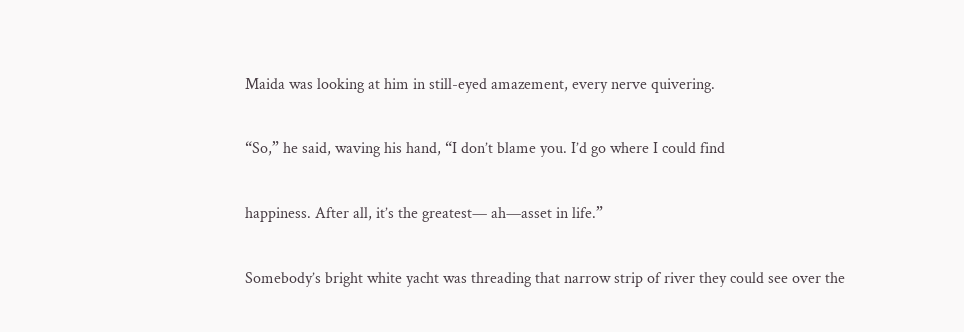Maida was looking at him in still-eyed amazement, every nerve quivering.

“So,” he said, waving his hand, “I don’t blame you. I’d go where I could find

happiness. After all, it’s the greatest— ah—asset in life.”

Somebody’s bright white yacht was threading that narrow strip of river they could see over the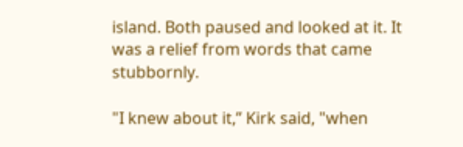island. Both paused and looked at it. It was a relief from words that came stubbornly.

"I knew about it,” Kirk said, "when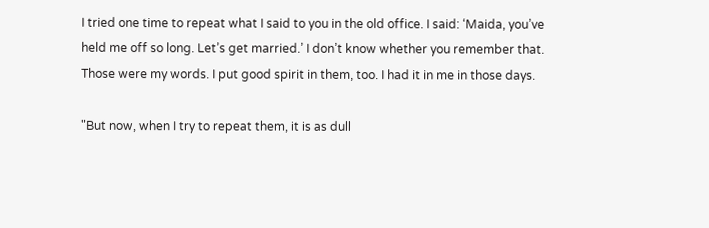I tried one time to repeat what I said to you in the old office. I said: ‘Maida, you’ve held me off so long. Let’s get married.’ I don’t know whether you remember that. Those were my words. I put good spirit in them, too. I had it in me in those days.

"But now, when I try to repeat them, it is as dull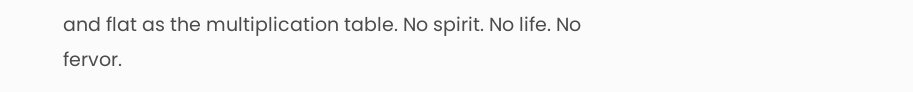and flat as the multiplication table. No spirit. No life. No fervor.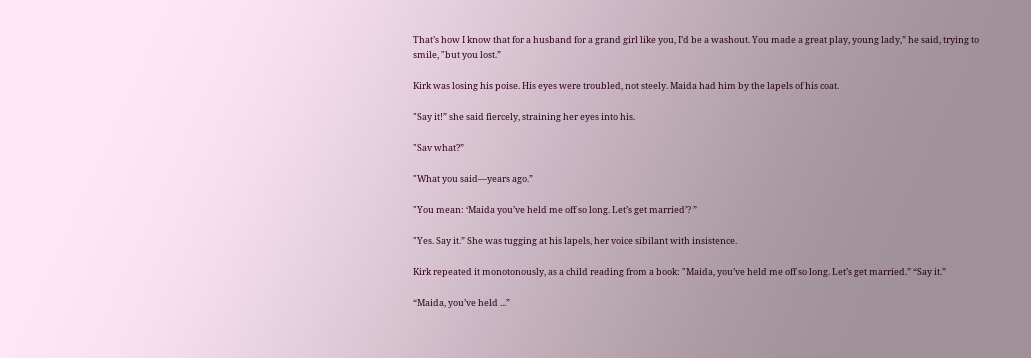That’s how I know that for a husband for a grand girl like you, I’d be a washout. You made a great play, young lady,” he said, trying to smile, "but you lost.”

Kirk was losing his poise. His eyes were troubled, not steely. Maida had him by the lapels of his coat.

"Say it!” she said fiercely, straining her eyes into his.

"Sav what?”

"What you said—years ago.”

"You mean: ‘Maida you’ve held me off so long. Let’s get married’? ”

"Yes. Say it.” She was tugging at his lapels, her voice sibilant with insistence.

Kirk repeated it monotonously, as a child reading from a book: "Maida, you’ve held me off so long. Let’s get married.” “Say it.”

“Maida, you’ve held ...”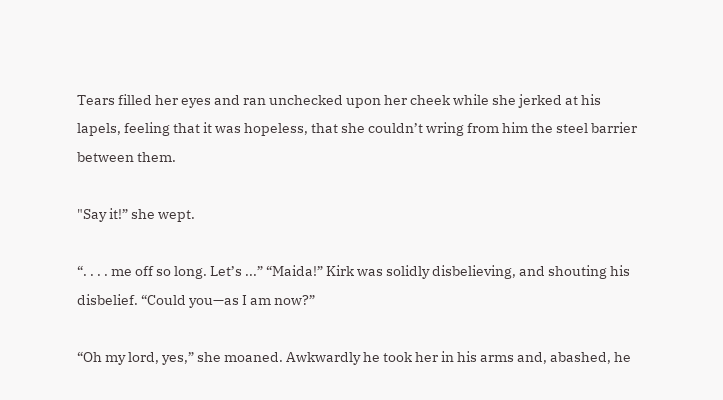Tears filled her eyes and ran unchecked upon her cheek while she jerked at his lapels, feeling that it was hopeless, that she couldn’t wring from him the steel barrier between them.

"Say it!” she wept.

“. . . . me off so long. Let’s ...” “Maida!” Kirk was solidly disbelieving, and shouting his disbelief. “Could you—as I am now?”

“Oh my lord, yes,” she moaned. Awkwardly he took her in his arms and, abashed, he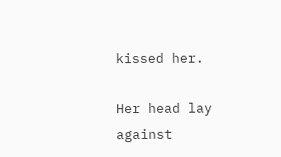kissed her.

Her head lay against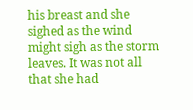his breast and she sighed as the wind might sigh as the storm leaves. It was not all that she had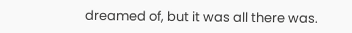dreamed of, but it was all there was.